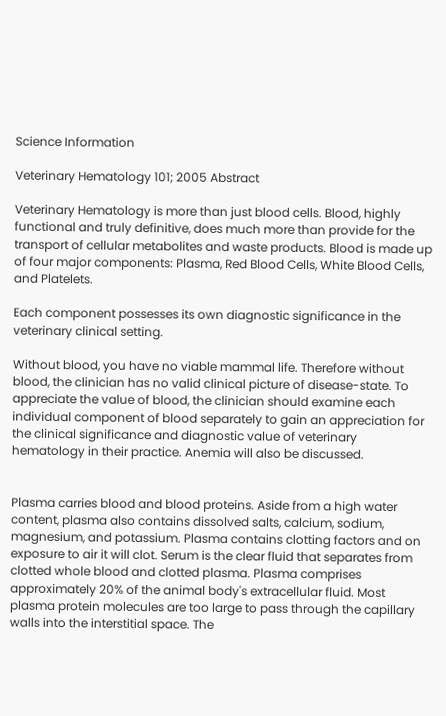Science Information

Veterinary Hematology 101; 2005 Abstract

Veterinary Hematology is more than just blood cells. Blood, highly functional and truly definitive, does much more than provide for the transport of cellular metabolites and waste products. Blood is made up of four major components: Plasma, Red Blood Cells, White Blood Cells, and Platelets.

Each component possesses its own diagnostic significance in the veterinary clinical setting.

Without blood, you have no viable mammal life. Therefore without blood, the clinician has no valid clinical picture of disease-state. To appreciate the value of blood, the clinician should examine each individual component of blood separately to gain an appreciation for the clinical significance and diagnostic value of veterinary hematology in their practice. Anemia will also be discussed.


Plasma carries blood and blood proteins. Aside from a high water content, plasma also contains dissolved salts, calcium, sodium, magnesium, and potassium. Plasma contains clotting factors and on exposure to air it will clot. Serum is the clear fluid that separates from clotted whole blood and clotted plasma. Plasma comprises approximately 20% of the animal body's extracellular fluid. Most plasma protein molecules are too large to pass through the capillary walls into the interstitial space. The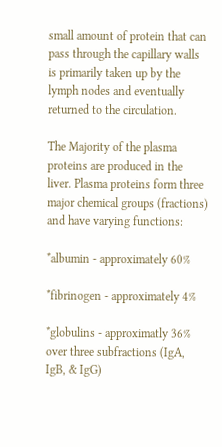small amount of protein that can pass through the capillary walls is primarily taken up by the lymph nodes and eventually returned to the circulation.

The Majority of the plasma proteins are produced in the liver. Plasma proteins form three major chemical groups (fractions) and have varying functions:

*albumin - approximately 60%

*fibrinogen - approximately 4%

*globulins - approximatly 36% over three subfractions (IgA, IgB, & IgG)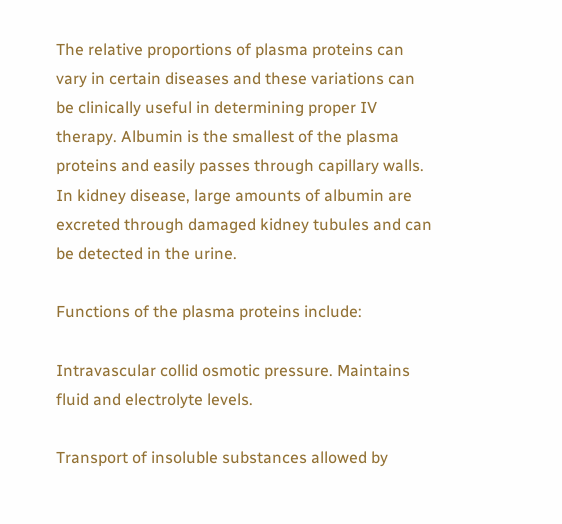The relative proportions of plasma proteins can vary in certain diseases and these variations can be clinically useful in determining proper IV therapy. Albumin is the smallest of the plasma proteins and easily passes through capillary walls. In kidney disease, large amounts of albumin are excreted through damaged kidney tubules and can be detected in the urine.

Functions of the plasma proteins include:

Intravascular collid osmotic pressure. Maintains fluid and electrolyte levels.

Transport of insoluble substances allowed by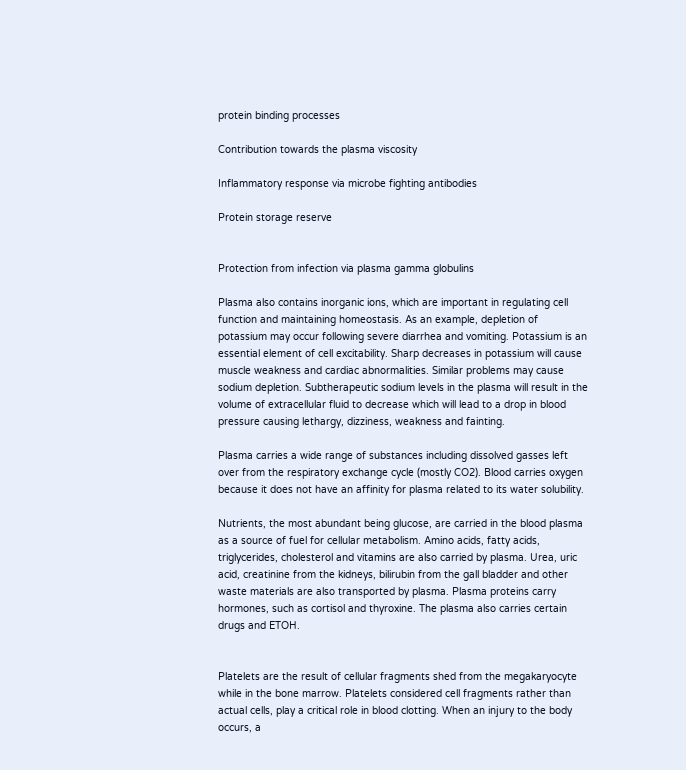protein binding processes

Contribution towards the plasma viscosity

Inflammatory response via microbe fighting antibodies

Protein storage reserve


Protection from infection via plasma gamma globulins

Plasma also contains inorganic ions, which are important in regulating cell function and maintaining homeostasis. As an example, depletion of potassium may occur following severe diarrhea and vomiting. Potassium is an essential element of cell excitability. Sharp decreases in potassium will cause muscle weakness and cardiac abnormalities. Similar problems may cause sodium depletion. Subtherapeutic sodium levels in the plasma will result in the volume of extracellular fluid to decrease which will lead to a drop in blood pressure causing lethargy, dizziness, weakness and fainting.

Plasma carries a wide range of substances including dissolved gasses left over from the respiratory exchange cycle (mostly CO2). Blood carries oxygen because it does not have an affinity for plasma related to its water solubility.

Nutrients, the most abundant being glucose, are carried in the blood plasma as a source of fuel for cellular metabolism. Amino acids, fatty acids, triglycerides, cholesterol and vitamins are also carried by plasma. Urea, uric acid, creatinine from the kidneys, bilirubin from the gall bladder and other waste materials are also transported by plasma. Plasma proteins carry hormones, such as cortisol and thyroxine. The plasma also carries certain drugs and ETOH.


Platelets are the result of cellular fragments shed from the megakaryocyte while in the bone marrow. Platelets considered cell fragments rather than actual cells, play a critical role in blood clotting. When an injury to the body occurs, a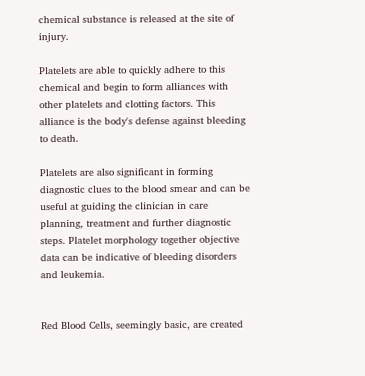chemical substance is released at the site of injury.

Platelets are able to quickly adhere to this chemical and begin to form alliances with other platelets and clotting factors. This alliance is the body's defense against bleeding to death.

Platelets are also significant in forming diagnostic clues to the blood smear and can be useful at guiding the clinician in care planning, treatment and further diagnostic steps. Platelet morphology together objective data can be indicative of bleeding disorders and leukemia.


Red Blood Cells, seemingly basic, are created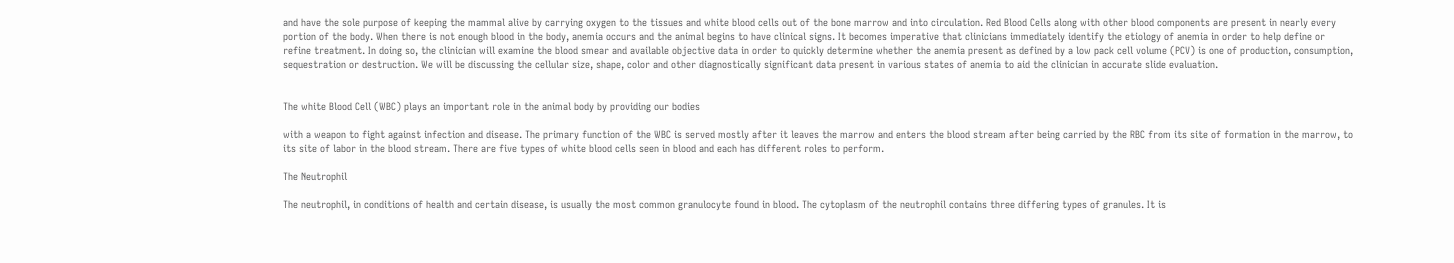and have the sole purpose of keeping the mammal alive by carrying oxygen to the tissues and white blood cells out of the bone marrow and into circulation. Red Blood Cells along with other blood components are present in nearly every portion of the body. When there is not enough blood in the body, anemia occurs and the animal begins to have clinical signs. It becomes imperative that clinicians immediately identify the etiology of anemia in order to help define or refine treatment. In doing so, the clinician will examine the blood smear and available objective data in order to quickly determine whether the anemia present as defined by a low pack cell volume (PCV) is one of production, consumption, sequestration or destruction. We will be discussing the cellular size, shape, color and other diagnostically significant data present in various states of anemia to aid the clinician in accurate slide evaluation.


The white Blood Cell (WBC) plays an important role in the animal body by providing our bodies

with a weapon to fight against infection and disease. The primary function of the WBC is served mostly after it leaves the marrow and enters the blood stream after being carried by the RBC from its site of formation in the marrow, to its site of labor in the blood stream. There are five types of white blood cells seen in blood and each has different roles to perform.

The Neutrophil

The neutrophil, in conditions of health and certain disease, is usually the most common granulocyte found in blood. The cytoplasm of the neutrophil contains three differing types of granules. It is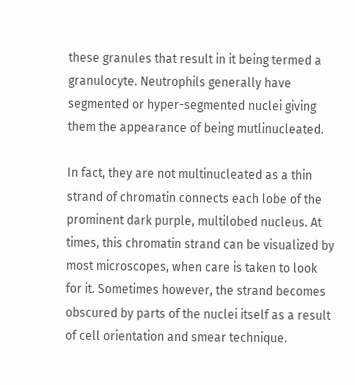these granules that result in it being termed a granulocyte. Neutrophils generally have segmented or hyper-segmented nuclei giving them the appearance of being mutlinucleated.

In fact, they are not multinucleated as a thin strand of chromatin connects each lobe of the prominent dark purple, multilobed nucleus. At times, this chromatin strand can be visualized by most microscopes, when care is taken to look for it. Sometimes however, the strand becomes obscured by parts of the nuclei itself as a result of cell orientation and smear technique.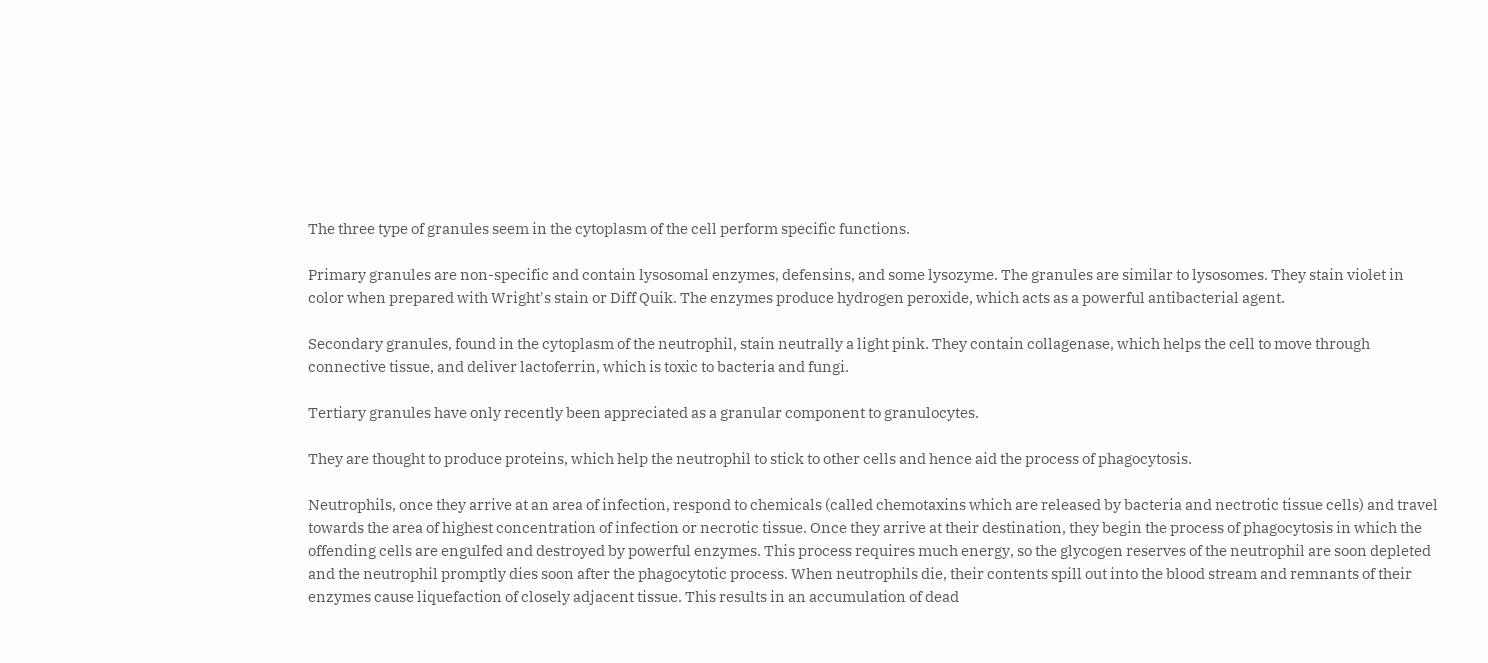The three type of granules seem in the cytoplasm of the cell perform specific functions.

Primary granules are non-specific and contain lysosomal enzymes, defensins, and some lysozyme. The granules are similar to lysosomes. They stain violet in color when prepared with Wright's stain or Diff Quik. The enzymes produce hydrogen peroxide, which acts as a powerful antibacterial agent.

Secondary granules, found in the cytoplasm of the neutrophil, stain neutrally a light pink. They contain collagenase, which helps the cell to move through connective tissue, and deliver lactoferrin, which is toxic to bacteria and fungi.

Tertiary granules have only recently been appreciated as a granular component to granulocytes.

They are thought to produce proteins, which help the neutrophil to stick to other cells and hence aid the process of phagocytosis.

Neutrophils, once they arrive at an area of infection, respond to chemicals (called chemotaxins which are released by bacteria and nectrotic tissue cells) and travel towards the area of highest concentration of infection or necrotic tissue. Once they arrive at their destination, they begin the process of phagocytosis in which the offending cells are engulfed and destroyed by powerful enzymes. This process requires much energy, so the glycogen reserves of the neutrophil are soon depleted and the neutrophil promptly dies soon after the phagocytotic process. When neutrophils die, their contents spill out into the blood stream and remnants of their enzymes cause liquefaction of closely adjacent tissue. This results in an accumulation of dead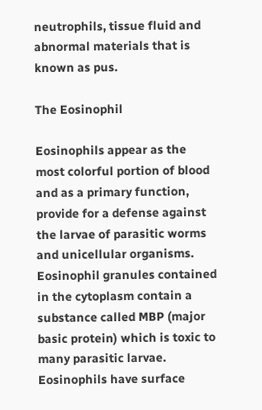neutrophils, tissue fluid and abnormal materials that is known as pus.

The Eosinophil

Eosinophils appear as the most colorful portion of blood and as a primary function, provide for a defense against the larvae of parasitic worms and unicellular organisms. Eosinophil granules contained in the cytoplasm contain a substance called MBP (major basic protein) which is toxic to many parasitic larvae. Eosinophils have surface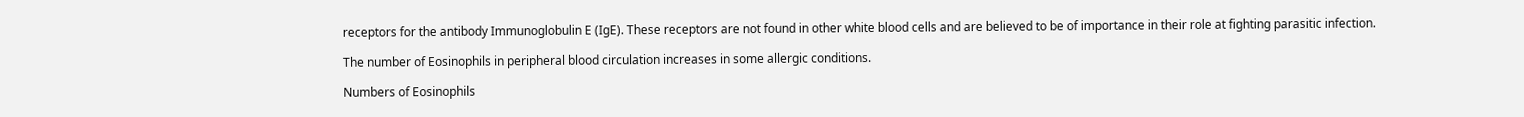receptors for the antibody Immunoglobulin E (IgE). These receptors are not found in other white blood cells and are believed to be of importance in their role at fighting parasitic infection.

The number of Eosinophils in peripheral blood circulation increases in some allergic conditions.

Numbers of Eosinophils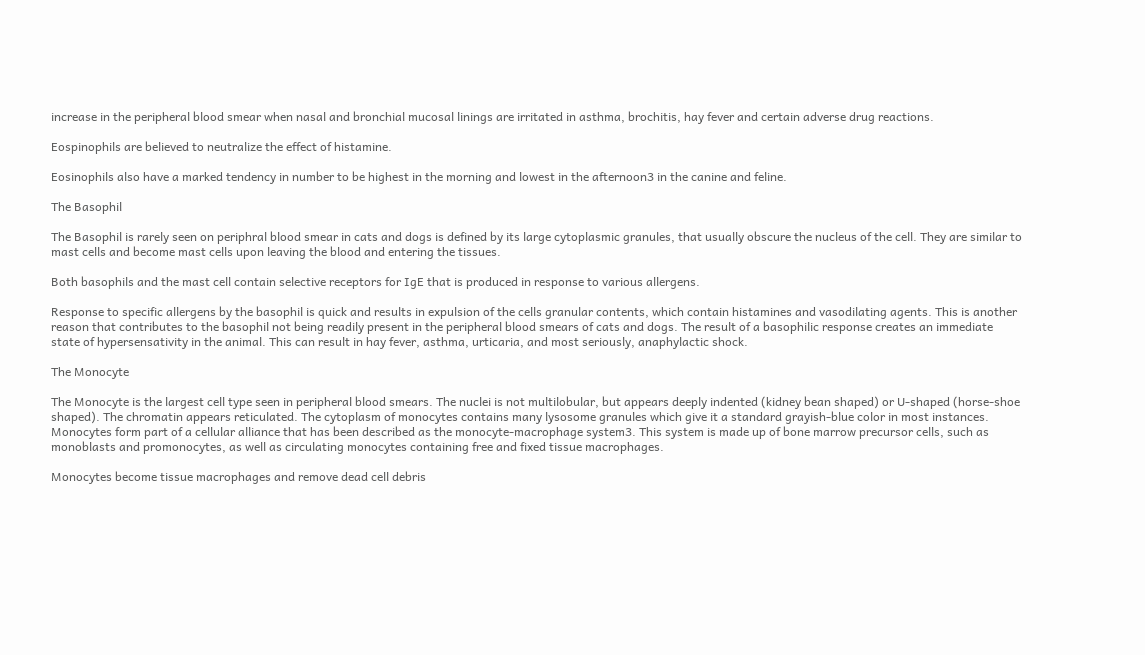increase in the peripheral blood smear when nasal and bronchial mucosal linings are irritated in asthma, brochitis, hay fever and certain adverse drug reactions.

Eospinophils are believed to neutralize the effect of histamine.

Eosinophils also have a marked tendency in number to be highest in the morning and lowest in the afternoon3 in the canine and feline.

The Basophil

The Basophil is rarely seen on periphral blood smear in cats and dogs is defined by its large cytoplasmic granules, that usually obscure the nucleus of the cell. They are similar to mast cells and become mast cells upon leaving the blood and entering the tissues.

Both basophils and the mast cell contain selective receptors for IgE that is produced in response to various allergens.

Response to specific allergens by the basophil is quick and results in expulsion of the cells granular contents, which contain histamines and vasodilating agents. This is another reason that contributes to the basophil not being readily present in the peripheral blood smears of cats and dogs. The result of a basophilic response creates an immediate state of hypersensativity in the animal. This can result in hay fever, asthma, urticaria, and most seriously, anaphylactic shock.

The Monocyte

The Monocyte is the largest cell type seen in peripheral blood smears. The nuclei is not multilobular, but appears deeply indented (kidney bean shaped) or U-shaped (horse-shoe shaped). The chromatin appears reticulated. The cytoplasm of monocytes contains many lysosome granules which give it a standard grayish-blue color in most instances. Monocytes form part of a cellular alliance that has been described as the monocyte-macrophage system3. This system is made up of bone marrow precursor cells, such as monoblasts and promonocytes, as well as circulating monocytes containing free and fixed tissue macrophages.

Monocytes become tissue macrophages and remove dead cell debris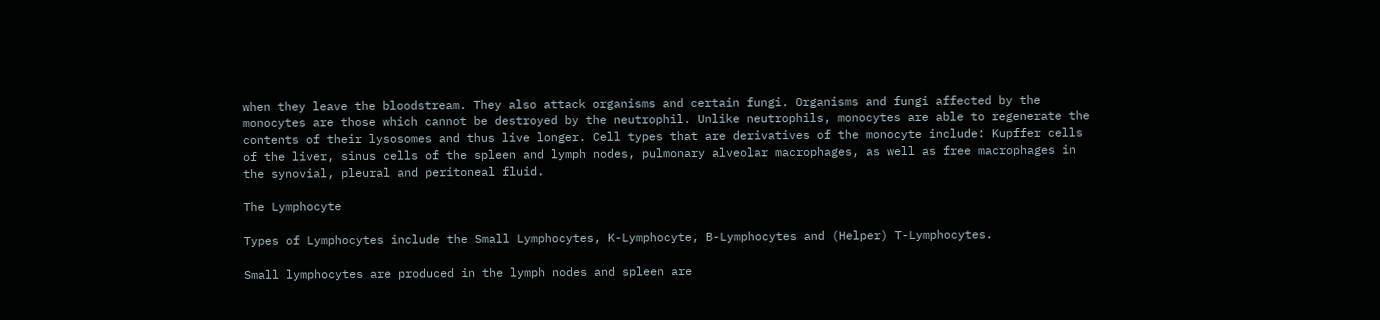when they leave the bloodstream. They also attack organisms and certain fungi. Organisms and fungi affected by the monocytes are those which cannot be destroyed by the neutrophil. Unlike neutrophils, monocytes are able to regenerate the contents of their lysosomes and thus live longer. Cell types that are derivatives of the monocyte include: Kupffer cells of the liver, sinus cells of the spleen and lymph nodes, pulmonary alveolar macrophages, as well as free macrophages in the synovial, pleural and peritoneal fluid.

The Lymphocyte

Types of Lymphocytes include the Small Lymphocytes, K-Lymphocyte, B-Lymphocytes and (Helper) T-Lymphocytes.

Small lymphocytes are produced in the lymph nodes and spleen are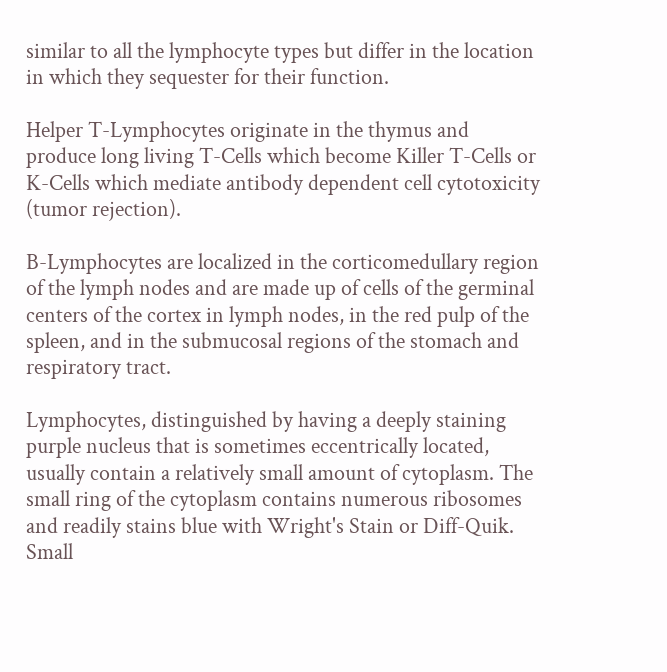similar to all the lymphocyte types but differ in the location in which they sequester for their function.

Helper T-Lymphocytes originate in the thymus and produce long living T-Cells which become Killer T-Cells or K-Cells which mediate antibody dependent cell cytotoxicity (tumor rejection).

B-Lymphocytes are localized in the corticomedullary region of the lymph nodes and are made up of cells of the germinal centers of the cortex in lymph nodes, in the red pulp of the spleen, and in the submucosal regions of the stomach and respiratory tract.

Lymphocytes, distinguished by having a deeply staining purple nucleus that is sometimes eccentrically located, usually contain a relatively small amount of cytoplasm. The small ring of the cytoplasm contains numerous ribosomes and readily stains blue with Wright's Stain or Diff-Quik. Small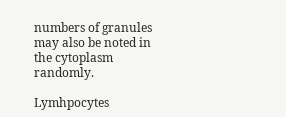numbers of granules may also be noted in the cytoplasm randomly.

Lymhpocytes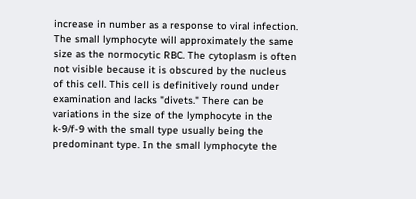increase in number as a response to viral infection. The small lymphocyte will approximately the same size as the normocytic RBC. The cytoplasm is often not visible because it is obscured by the nucleus of this cell. This cell is definitively round under examination and lacks "divets." There can be variations in the size of the lymphocyte in the k-9/f-9 with the small type usually being the predominant type. In the small lymphocyte the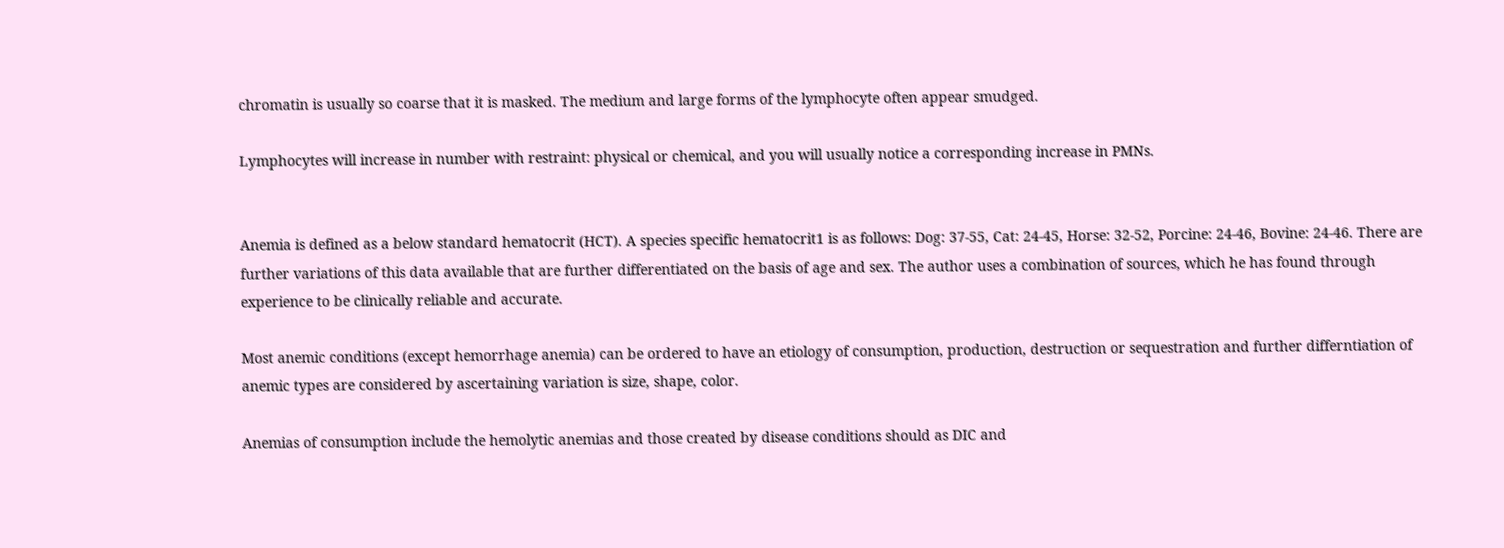chromatin is usually so coarse that it is masked. The medium and large forms of the lymphocyte often appear smudged.

Lymphocytes will increase in number with restraint: physical or chemical, and you will usually notice a corresponding increase in PMNs.


Anemia is defined as a below standard hematocrit (HCT). A species specific hematocrit1 is as follows: Dog: 37-55, Cat: 24-45, Horse: 32-52, Porcine: 24-46, Bovine: 24-46. There are further variations of this data available that are further differentiated on the basis of age and sex. The author uses a combination of sources, which he has found through experience to be clinically reliable and accurate.

Most anemic conditions (except hemorrhage anemia) can be ordered to have an etiology of consumption, production, destruction or sequestration and further differntiation of anemic types are considered by ascertaining variation is size, shape, color.

Anemias of consumption include the hemolytic anemias and those created by disease conditions should as DIC and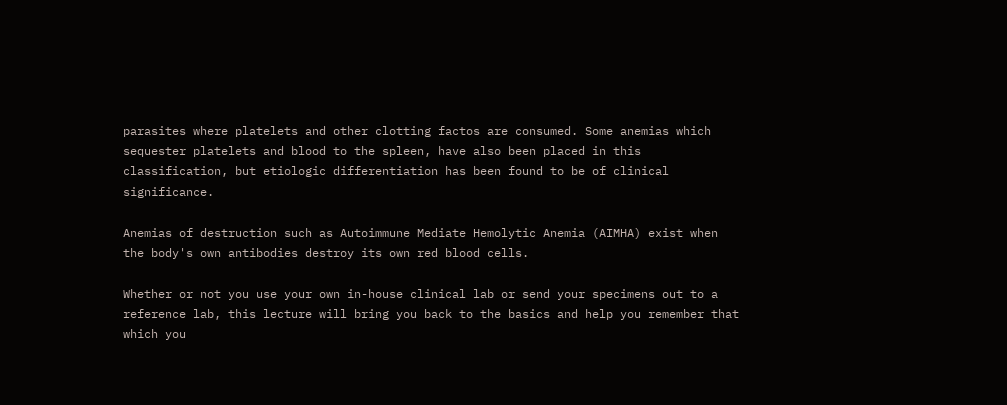parasites where platelets and other clotting factos are consumed. Some anemias which sequester platelets and blood to the spleen, have also been placed in this classification, but etiologic differentiation has been found to be of clinical significance.

Anemias of destruction such as Autoimmune Mediate Hemolytic Anemia (AIMHA) exist when the body's own antibodies destroy its own red blood cells.

Whether or not you use your own in-house clinical lab or send your specimens out to a reference lab, this lecture will bring you back to the basics and help you remember that which you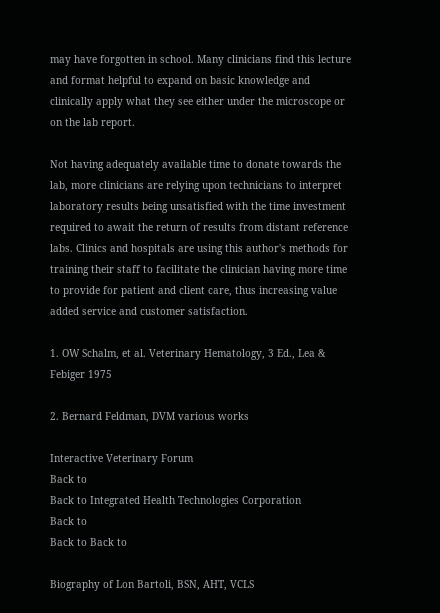may have forgotten in school. Many clinicians find this lecture and format helpful to expand on basic knowledge and clinically apply what they see either under the microscope or on the lab report.

Not having adequately available time to donate towards the lab, more clinicians are relying upon technicians to interpret laboratory results being unsatisfied with the time investment required to await the return of results from distant reference labs. Clinics and hospitals are using this author's methods for training their staff to facilitate the clinician having more time to provide for patient and client care, thus increasing value added service and customer satisfaction.

1. OW Schalm, et al. Veterinary Hematology, 3 Ed., Lea & Febiger 1975

2. Bernard Feldman, DVM various works

Interactive Veterinary Forum
Back to
Back to Integrated Health Technologies Corporation
Back to
Back to Back to

Biography of Lon Bartoli, BSN, AHT, VCLS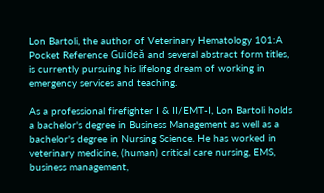Lon Bartoli, the author of Veterinary Hematology 101:A Pocket Reference Guideă and several abstract form titles, is currently pursuing his lifelong dream of working in emergency services and teaching.

As a professional firefighter I & II/EMT-I, Lon Bartoli holds a bachelor's degree in Business Management as well as a bachelor's degree in Nursing Science. He has worked in veterinary medicine, (human) critical care nursing, EMS, business management,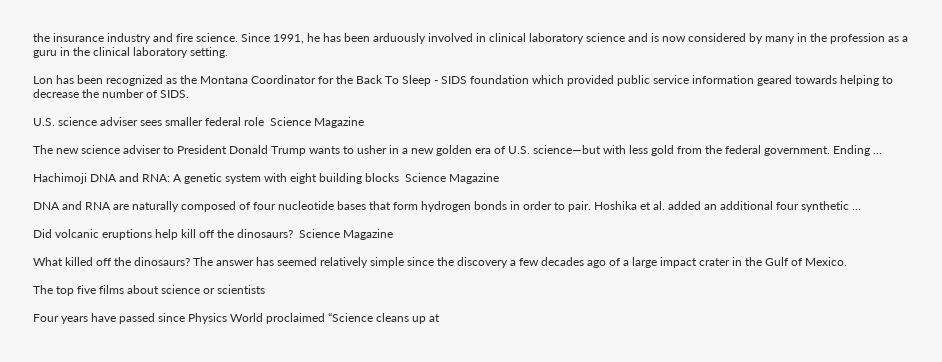the insurance industry and fire science. Since 1991, he has been arduously involved in clinical laboratory science and is now considered by many in the profession as a guru in the clinical laboratory setting.

Lon has been recognized as the Montana Coordinator for the Back To Sleep - SIDS foundation which provided public service information geared towards helping to decrease the number of SIDS.

U.S. science adviser sees smaller federal role  Science Magazine

The new science adviser to President Donald Trump wants to usher in a new golden era of U.S. science—but with less gold from the federal government. Ending ...

Hachimoji DNA and RNA: A genetic system with eight building blocks  Science Magazine

DNA and RNA are naturally composed of four nucleotide bases that form hydrogen bonds in order to pair. Hoshika et al. added an additional four synthetic ...

Did volcanic eruptions help kill off the dinosaurs?  Science Magazine

What killed off the dinosaurs? The answer has seemed relatively simple since the discovery a few decades ago of a large impact crater in the Gulf of Mexico.

The top five films about science or scientists

Four years have passed since Physics World proclaimed “Science cleans up at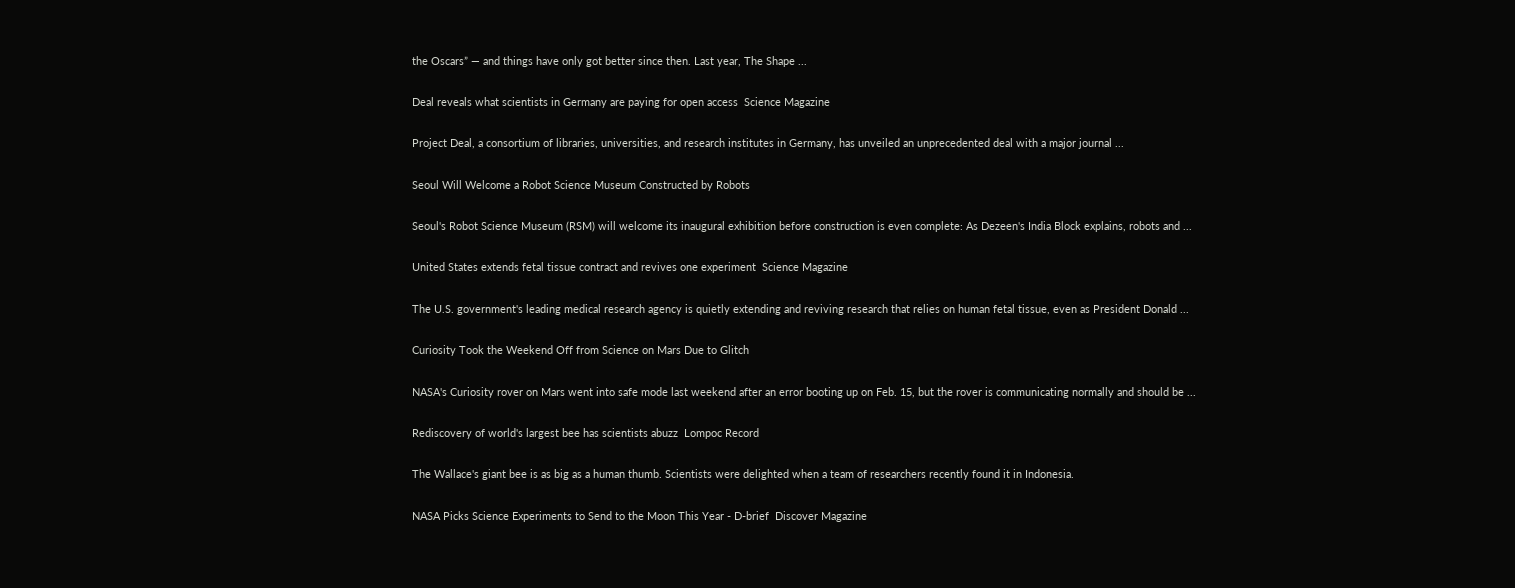the Oscars” — and things have only got better since then. Last year, The Shape ...

Deal reveals what scientists in Germany are paying for open access  Science Magazine

Project Deal, a consortium of libraries, universities, and research institutes in Germany, has unveiled an unprecedented deal with a major journal ...

Seoul Will Welcome a Robot Science Museum Constructed by Robots

Seoul's Robot Science Museum (RSM) will welcome its inaugural exhibition before construction is even complete: As Dezeen's India Block explains, robots and ...

United States extends fetal tissue contract and revives one experiment  Science Magazine

The U.S. government's leading medical research agency is quietly extending and reviving research that relies on human fetal tissue, even as President Donald ...

Curiosity Took the Weekend Off from Science on Mars Due to Glitch

NASA's Curiosity rover on Mars went into safe mode last weekend after an error booting up on Feb. 15, but the rover is communicating normally and should be ...

Rediscovery of world's largest bee has scientists abuzz  Lompoc Record

The Wallace's giant bee is as big as a human thumb. Scientists were delighted when a team of researchers recently found it in Indonesia.

NASA Picks Science Experiments to Send to the Moon This Year - D-brief  Discover Magazine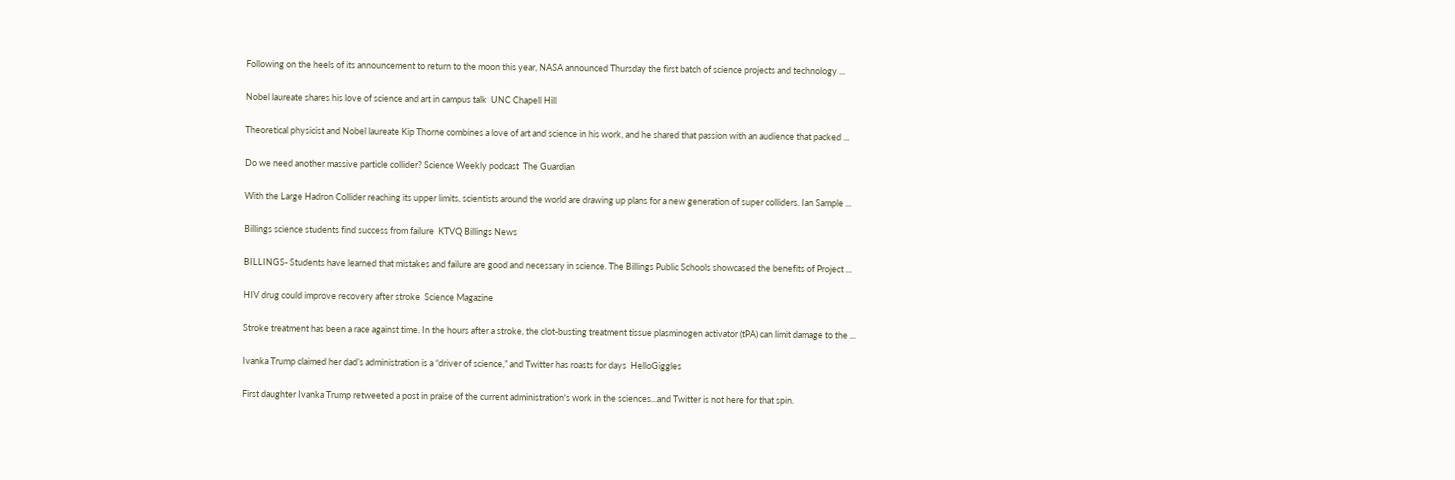Following on the heels of its announcement to return to the moon this year, NASA announced Thursday the first batch of science projects and technology ...

Nobel laureate shares his love of science and art in campus talk  UNC Chapell Hill

Theoretical physicist and Nobel laureate Kip Thorne combines a love of art and science in his work, and he shared that passion with an audience that packed ...

Do we need another massive particle collider? Science Weekly podcast  The Guardian

With the Large Hadron Collider reaching its upper limits, scientists around the world are drawing up plans for a new generation of super colliders. Ian Sample ...

Billings science students find success from failure  KTVQ Billings News

BILLINGS- Students have learned that mistakes and failure are good and necessary in science. The Billings Public Schools showcased the benefits of Project ...

HIV drug could improve recovery after stroke  Science Magazine

Stroke treatment has been a race against time. In the hours after a stroke, the clot-busting treatment tissue plasminogen activator (tPA) can limit damage to the ...

Ivanka Trump claimed her dad’s administration is a “driver of science,” and Twitter has roasts for days  HelloGiggles

First daughter Ivanka Trump retweeted a post in praise of the current administration's work in the sciences...and Twitter is not here for that spin.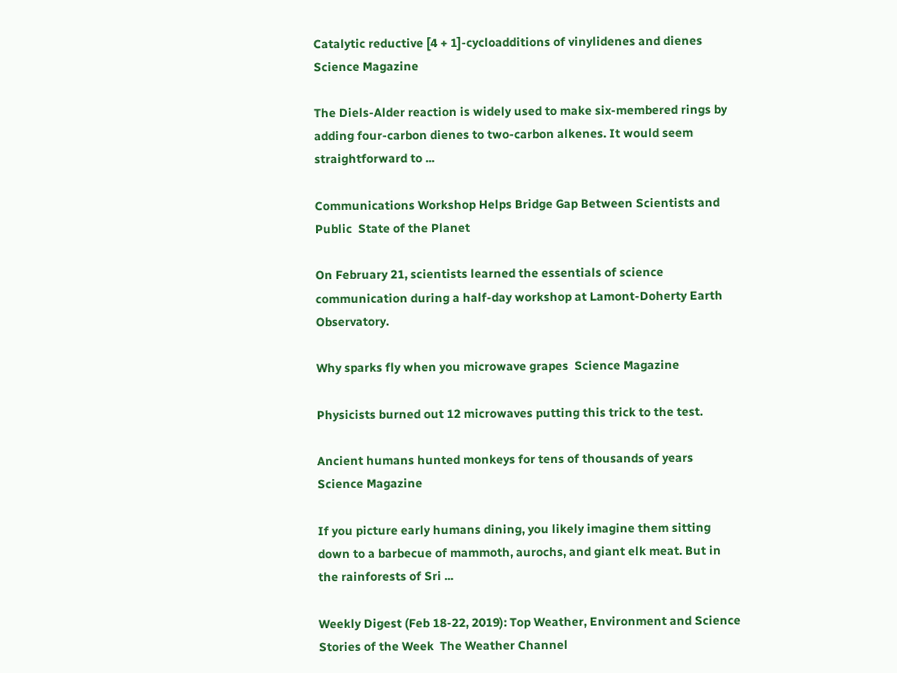Catalytic reductive [4 + 1]-cycloadditions of vinylidenes and dienes  Science Magazine

The Diels-Alder reaction is widely used to make six-membered rings by adding four-carbon dienes to two-carbon alkenes. It would seem straightforward to ...

Communications Workshop Helps Bridge Gap Between Scientists and Public  State of the Planet

On February 21, scientists learned the essentials of science communication during a half-day workshop at Lamont-Doherty Earth Observatory.

Why sparks fly when you microwave grapes  Science Magazine

Physicists burned out 12 microwaves putting this trick to the test.

Ancient humans hunted monkeys for tens of thousands of years  Science Magazine

If you picture early humans dining, you likely imagine them sitting down to a barbecue of mammoth, aurochs, and giant elk meat. But in the rainforests of Sri ...

Weekly Digest (Feb 18-22, 2019): Top Weather, Environment and Science Stories of the Week  The Weather Channel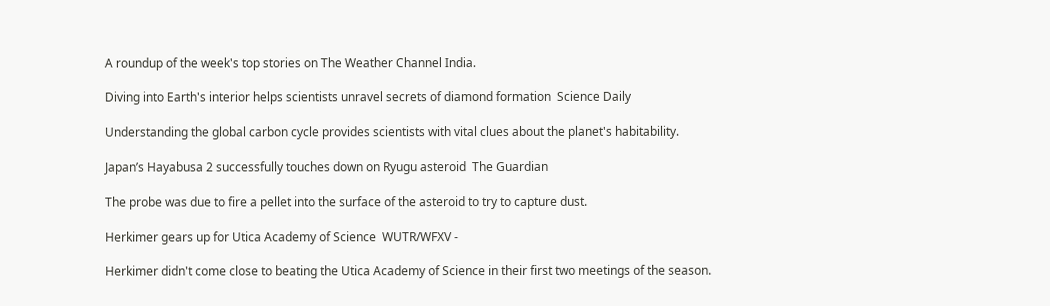A roundup of the week's top stories on The Weather Channel India.

Diving into Earth's interior helps scientists unravel secrets of diamond formation  Science Daily

Understanding the global carbon cycle provides scientists with vital clues about the planet's habitability.

Japan’s Hayabusa 2 successfully touches down on Ryugu asteroid  The Guardian

The probe was due to fire a pellet into the surface of the asteroid to try to capture dust.

Herkimer gears up for Utica Academy of Science  WUTR/WFXV -

Herkimer didn't come close to beating the Utica Academy of Science in their first two meetings of the season.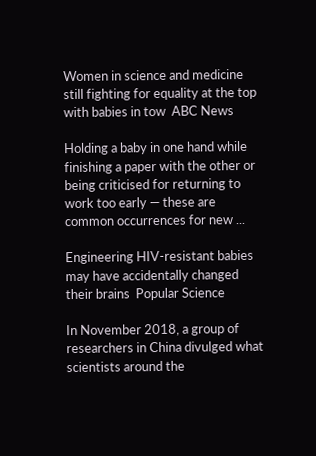Women in science and medicine still fighting for equality at the top with babies in tow  ABC News

Holding a baby in one hand while finishing a paper with the other or being criticised for returning to work too early — these are common occurrences for new ...

Engineering HIV-resistant babies may have accidentally changed their brains  Popular Science

In November 2018, a group of researchers in China divulged what scientists around the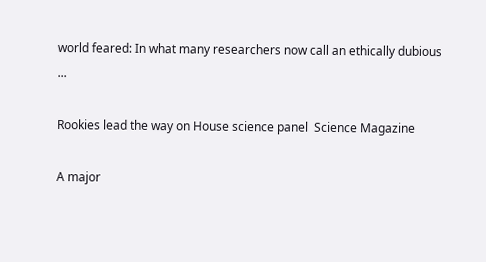world feared: In what many researchers now call an ethically dubious ...

Rookies lead the way on House science panel  Science Magazine

A major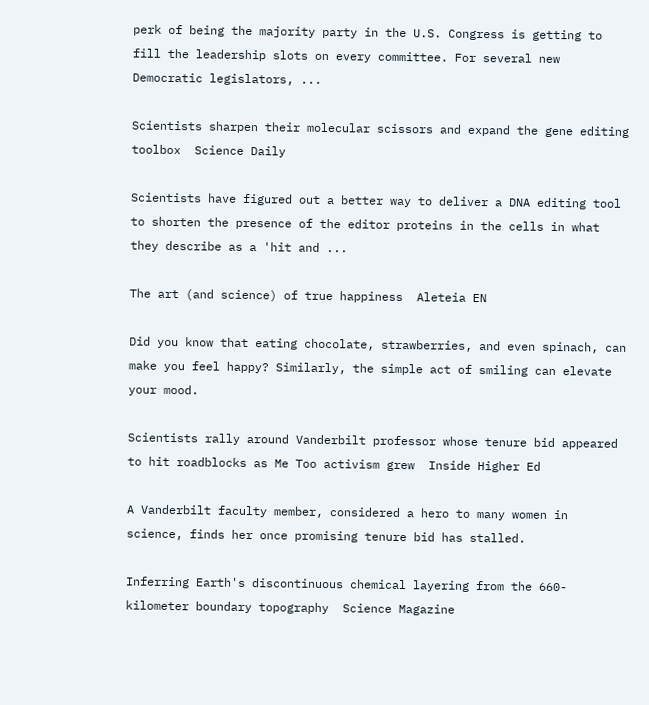perk of being the majority party in the U.S. Congress is getting to fill the leadership slots on every committee. For several new Democratic legislators, ...

Scientists sharpen their molecular scissors and expand the gene editing toolbox  Science Daily

Scientists have figured out a better way to deliver a DNA editing tool to shorten the presence of the editor proteins in the cells in what they describe as a 'hit and ...

The art (and science) of true happiness  Aleteia EN

Did you know that eating chocolate, strawberries, and even spinach, can make you feel happy? Similarly, the simple act of smiling can elevate your mood.

Scientists rally around Vanderbilt professor whose tenure bid appeared to hit roadblocks as Me Too activism grew  Inside Higher Ed

A Vanderbilt faculty member, considered a hero to many women in science, finds her once promising tenure bid has stalled.

Inferring Earth's discontinuous chemical layering from the 660-kilometer boundary topography  Science Magazine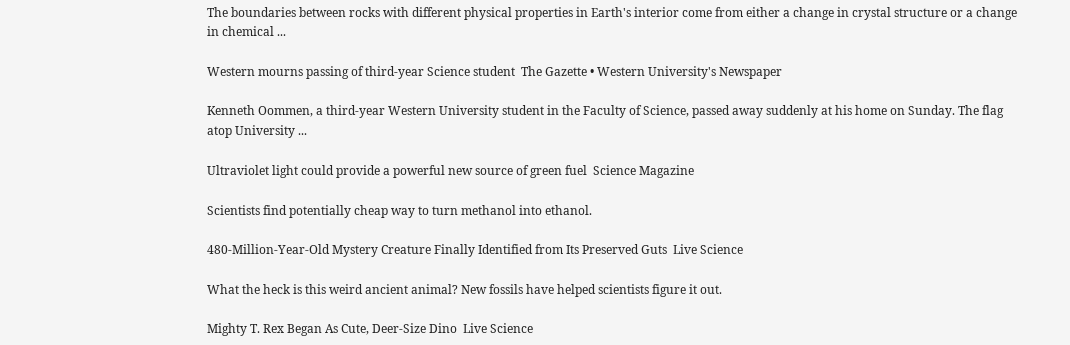The boundaries between rocks with different physical properties in Earth's interior come from either a change in crystal structure or a change in chemical ...

Western mourns passing of third-year Science student  The Gazette • Western University's Newspaper

Kenneth Oommen, a third-year Western University student in the Faculty of Science, passed away suddenly at his home on Sunday. The flag atop University ...

Ultraviolet light could provide a powerful new source of green fuel  Science Magazine

Scientists find potentially cheap way to turn methanol into ethanol.

480-Million-Year-Old Mystery Creature Finally Identified from Its Preserved Guts  Live Science

What the heck is this weird ancient animal? New fossils have helped scientists figure it out.

Mighty T. Rex Began As Cute, Deer-Size Dino  Live Science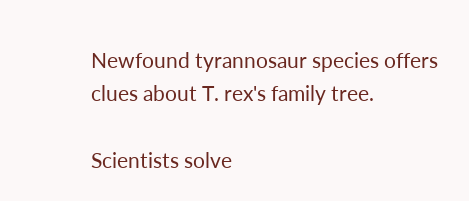Newfound tyrannosaur species offers clues about T. rex's family tree.

Scientists solve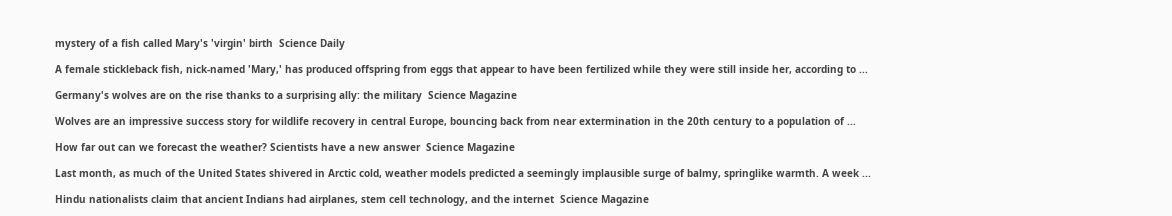mystery of a fish called Mary's 'virgin' birth  Science Daily

A female stickleback fish, nick-named 'Mary,' has produced offspring from eggs that appear to have been fertilized while they were still inside her, according to ...

Germany's wolves are on the rise thanks to a surprising ally: the military  Science Magazine

Wolves are an impressive success story for wildlife recovery in central Europe, bouncing back from near extermination in the 20th century to a population of ...

How far out can we forecast the weather? Scientists have a new answer  Science Magazine

Last month, as much of the United States shivered in Arctic cold, weather models predicted a seemingly implausible surge of balmy, springlike warmth. A week ...

Hindu nationalists claim that ancient Indians had airplanes, stem cell technology, and the internet  Science Magazine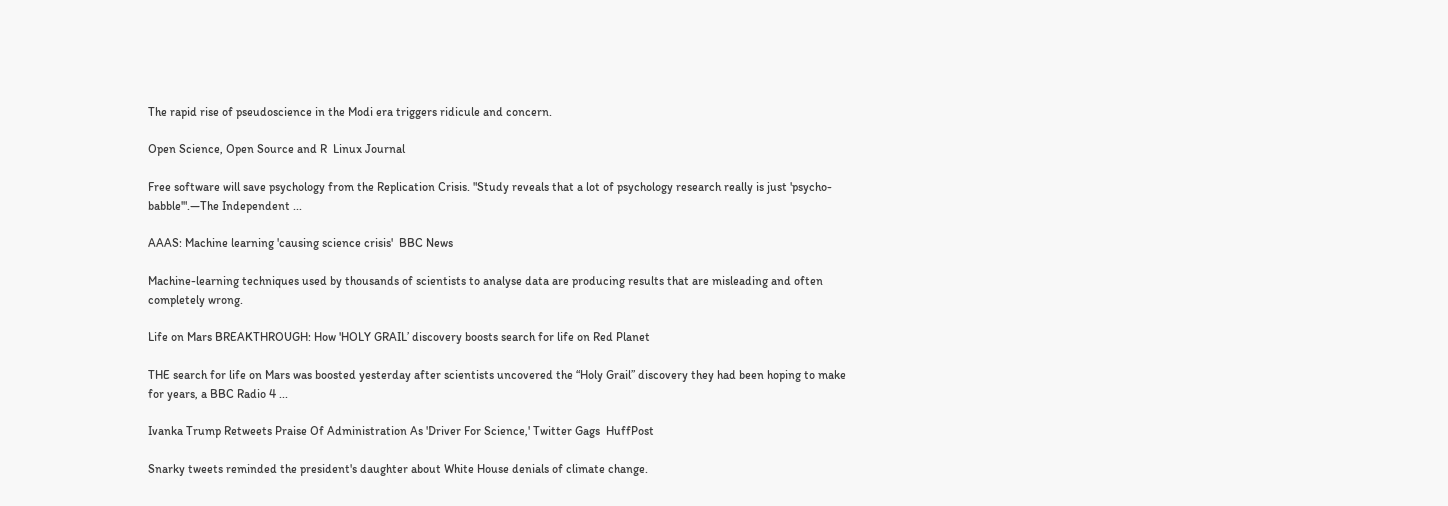The rapid rise of pseudoscience in the Modi era triggers ridicule and concern.

Open Science, Open Source and R  Linux Journal

Free software will save psychology from the Replication Crisis. "Study reveals that a lot of psychology research really is just 'psycho-babble'".—The Independent ...

AAAS: Machine learning 'causing science crisis'  BBC News

Machine-learning techniques used by thousands of scientists to analyse data are producing results that are misleading and often completely wrong.

Life on Mars BREAKTHROUGH: How 'HOLY GRAIL’ discovery boosts search for life on Red Planet

THE search for life on Mars was boosted yesterday after scientists uncovered the “Holy Grail” discovery they had been hoping to make for years, a BBC Radio 4 ...

Ivanka Trump Retweets Praise Of Administration As 'Driver For Science,' Twitter Gags  HuffPost

Snarky tweets reminded the president's daughter about White House denials of climate change.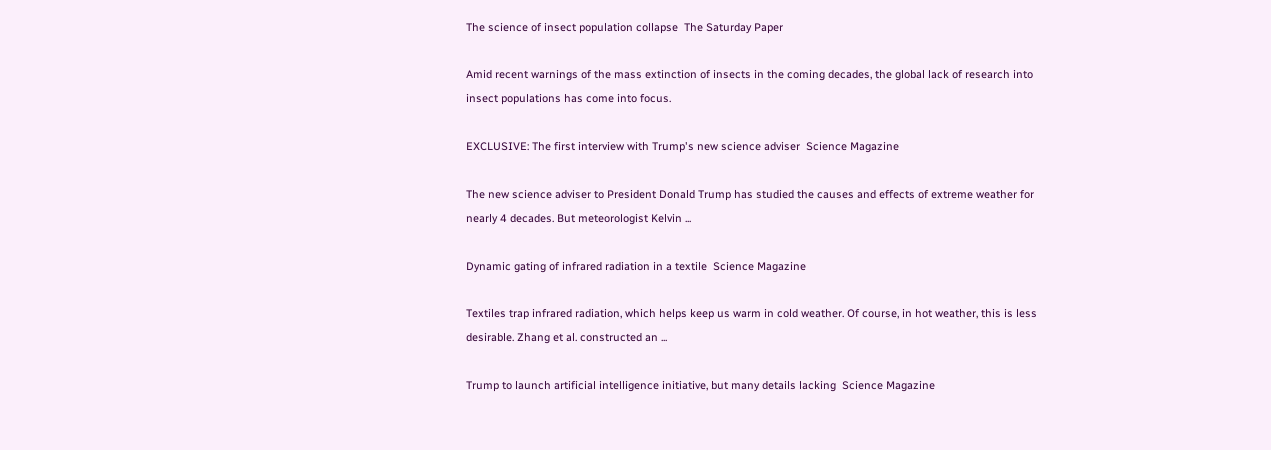The science of insect population collapse  The Saturday Paper

Amid recent warnings of the mass extinction of insects in the coming decades, the global lack of research into insect populations has come into focus.

EXCLUSIVE: The first interview with Trump's new science adviser  Science Magazine

The new science adviser to President Donald Trump has studied the causes and effects of extreme weather for nearly 4 decades. But meteorologist Kelvin ...

Dynamic gating of infrared radiation in a textile  Science Magazine

Textiles trap infrared radiation, which helps keep us warm in cold weather. Of course, in hot weather, this is less desirable. Zhang et al. constructed an ...

Trump to launch artificial intelligence initiative, but many details lacking  Science Magazine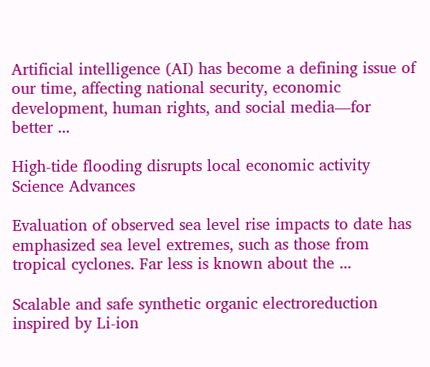Artificial intelligence (AI) has become a defining issue of our time, affecting national security, economic development, human rights, and social media—for better ...

High-tide flooding disrupts local economic activity  Science Advances

Evaluation of observed sea level rise impacts to date has emphasized sea level extremes, such as those from tropical cyclones. Far less is known about the ...

Scalable and safe synthetic organic electroreduction inspired by Li-ion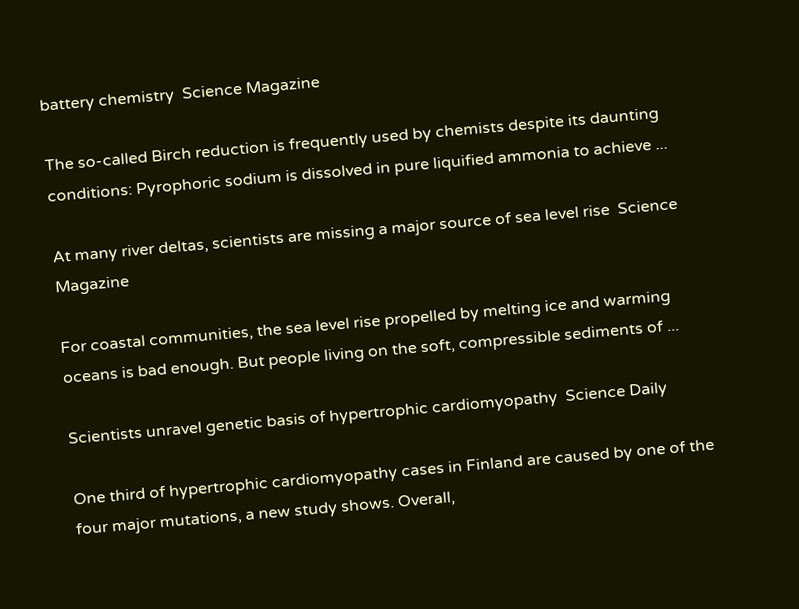battery chemistry  Science Magazine

The so-called Birch reduction is frequently used by chemists despite its daunting conditions: Pyrophoric sodium is dissolved in pure liquified ammonia to achieve ...

At many river deltas, scientists are missing a major source of sea level rise  Science Magazine

For coastal communities, the sea level rise propelled by melting ice and warming oceans is bad enough. But people living on the soft, compressible sediments of ...

Scientists unravel genetic basis of hypertrophic cardiomyopathy  Science Daily

One third of hypertrophic cardiomyopathy cases in Finland are caused by one of the four major mutations, a new study shows. Overall,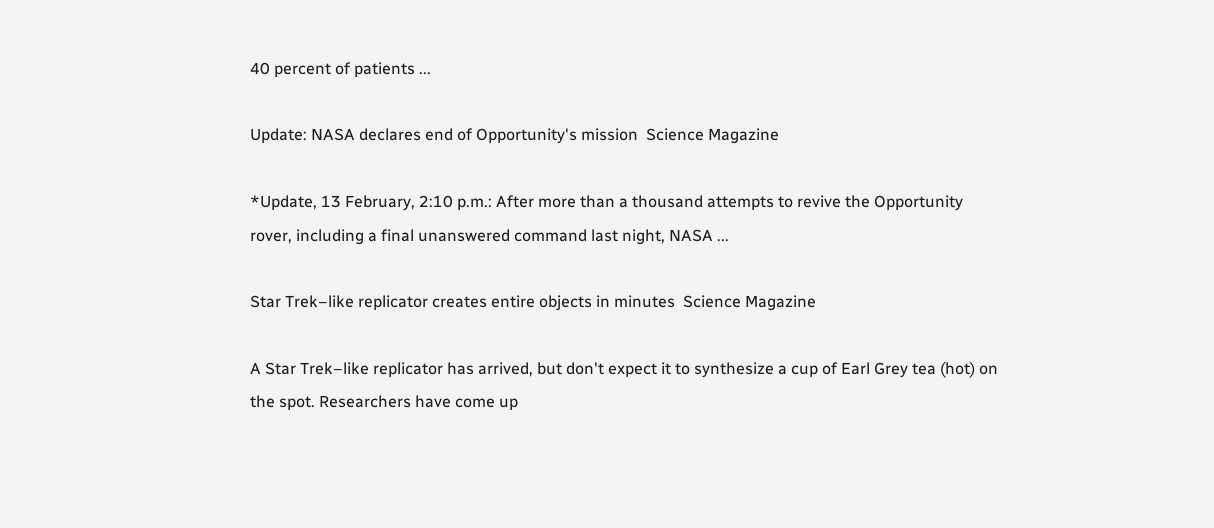40 percent of patients ...

Update: NASA declares end of Opportunity's mission  Science Magazine

*Update, 13 February, 2:10 p.m.: After more than a thousand attempts to revive the Opportunity rover, including a final unanswered command last night, NASA ...

Star Trek–like replicator creates entire objects in minutes  Science Magazine

A Star Trek–like replicator has arrived, but don't expect it to synthesize a cup of Earl Grey tea (hot) on the spot. Researchers have come up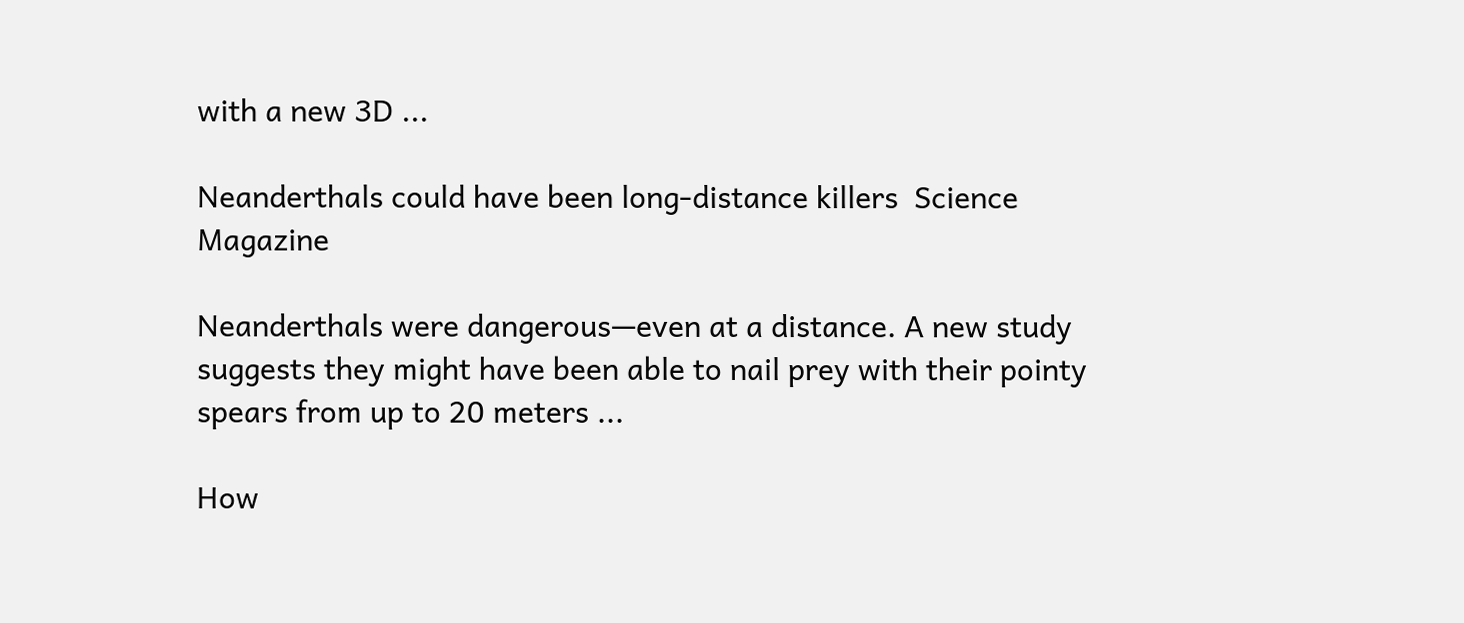with a new 3D ...

Neanderthals could have been long-distance killers  Science Magazine

Neanderthals were dangerous—even at a distance. A new study suggests they might have been able to nail prey with their pointy spears from up to 20 meters ...

How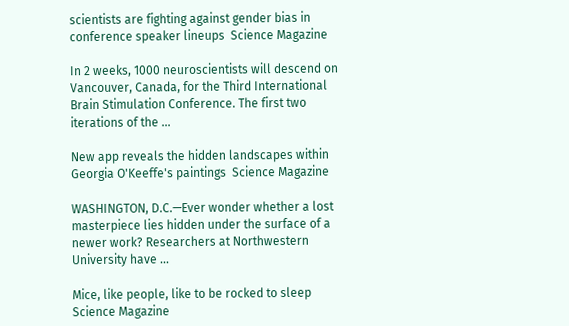scientists are fighting against gender bias in conference speaker lineups  Science Magazine

In 2 weeks, 1000 neuroscientists will descend on Vancouver, Canada, for the Third International Brain Stimulation Conference. The first two iterations of the ...

New app reveals the hidden landscapes within Georgia O'Keeffe's paintings  Science Magazine

WASHINGTON, D.C.—Ever wonder whether a lost masterpiece lies hidden under the surface of a newer work? Researchers at Northwestern University have ...

Mice, like people, like to be rocked to sleep  Science Magazine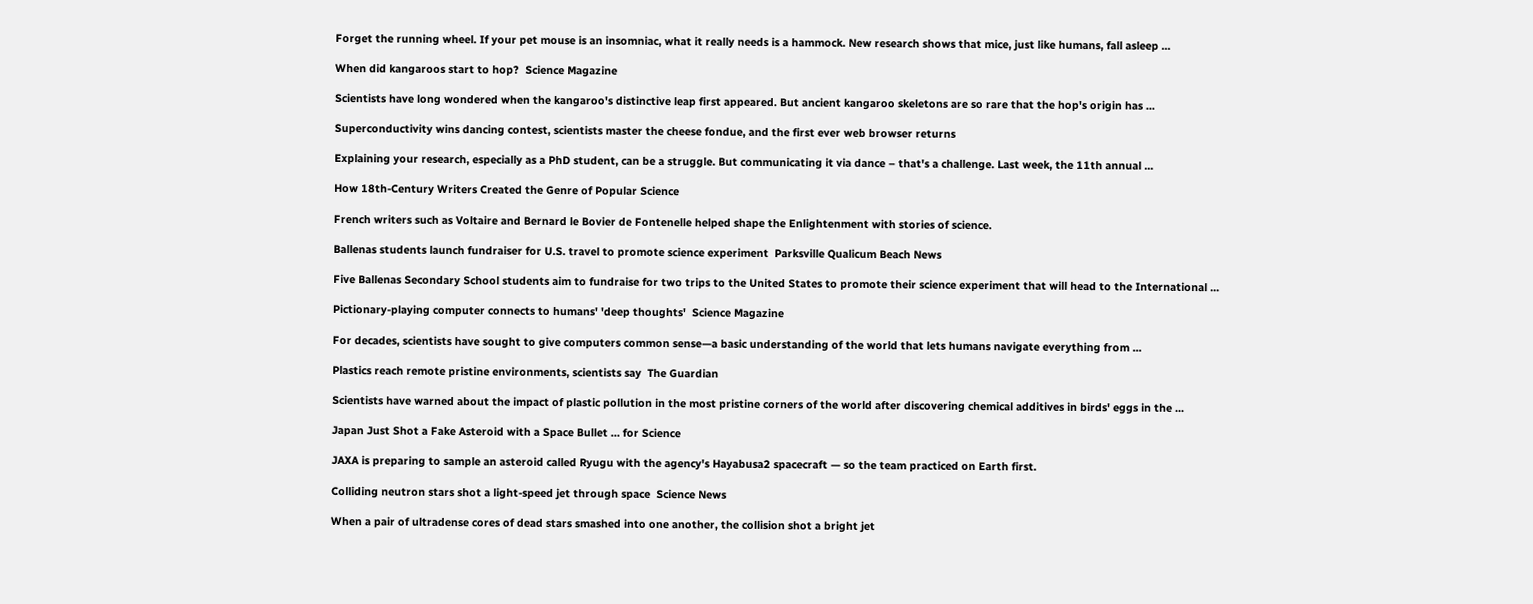Forget the running wheel. If your pet mouse is an insomniac, what it really needs is a hammock. New research shows that mice, just like humans, fall asleep ...

When did kangaroos start to hop?  Science Magazine

Scientists have long wondered when the kangaroo's distinctive leap first appeared. But ancient kangaroo skeletons are so rare that the hop's origin has ...

Superconductivity wins dancing contest, scientists master the cheese fondue, and the first ever web browser returns

Explaining your research, especially as a PhD student, can be a struggle. But communicating it via dance – that's a challenge. Last week, the 11th annual ...

How 18th-Century Writers Created the Genre of Popular Science

French writers such as Voltaire and Bernard le Bovier de Fontenelle helped shape the Enlightenment with stories of science.

Ballenas students launch fundraiser for U.S. travel to promote science experiment  Parksville Qualicum Beach News

Five Ballenas Secondary School students aim to fundraise for two trips to the United States to promote their science experiment that will head to the International ...

Pictionary-playing computer connects to humans' 'deep thoughts'  Science Magazine

For decades, scientists have sought to give computers common sense—a basic understanding of the world that lets humans navigate everything from ...

Plastics reach remote pristine environments, scientists say  The Guardian

Scientists have warned about the impact of plastic pollution in the most pristine corners of the world after discovering chemical additives in birds' eggs in the ...

Japan Just Shot a Fake Asteroid with a Space Bullet … for Science

JAXA is preparing to sample an asteroid called Ryugu with the agency's Hayabusa2 spacecraft — so the team practiced on Earth first.

Colliding neutron stars shot a light-speed jet through space  Science News

When a pair of ultradense cores of dead stars smashed into one another, the collision shot a bright jet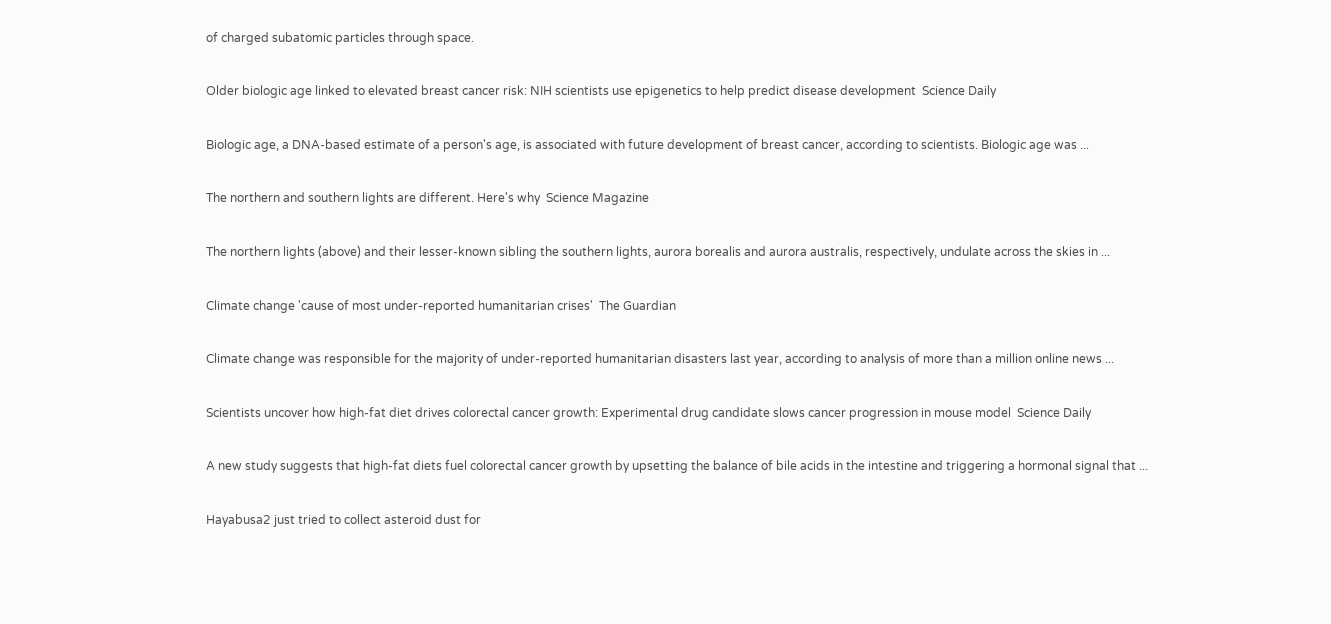of charged subatomic particles through space.

Older biologic age linked to elevated breast cancer risk: NIH scientists use epigenetics to help predict disease development  Science Daily

Biologic age, a DNA-based estimate of a person's age, is associated with future development of breast cancer, according to scientists. Biologic age was ...

The northern and southern lights are different. Here's why  Science Magazine

The northern lights (above) and their lesser-known sibling the southern lights, aurora borealis and aurora australis, respectively, undulate across the skies in ...

Climate change 'cause of most under-reported humanitarian crises'  The Guardian

Climate change was responsible for the majority of under-reported humanitarian disasters last year, according to analysis of more than a million online news ...

Scientists uncover how high-fat diet drives colorectal cancer growth: Experimental drug candidate slows cancer progression in mouse model  Science Daily

A new study suggests that high-fat diets fuel colorectal cancer growth by upsetting the balance of bile acids in the intestine and triggering a hormonal signal that ...

Hayabusa2 just tried to collect asteroid dust for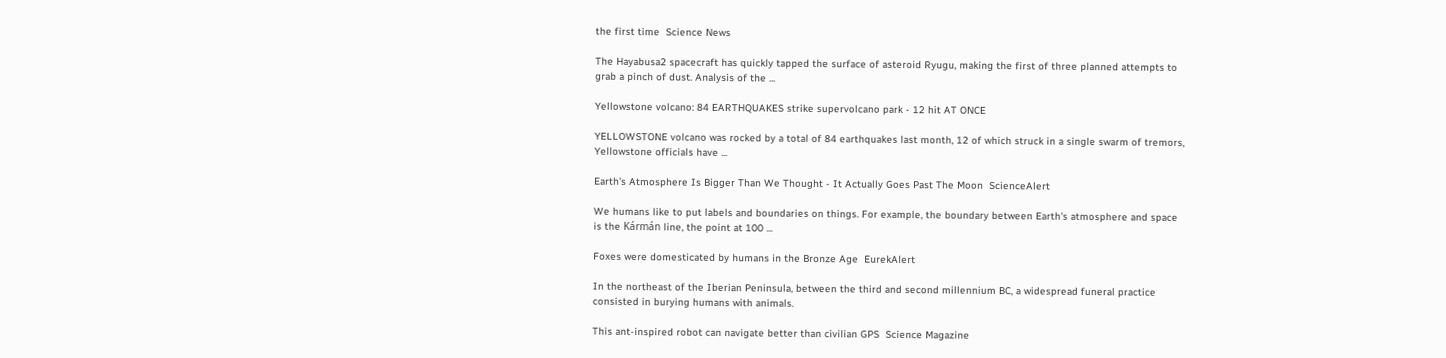the first time  Science News

The Hayabusa2 spacecraft has quickly tapped the surface of asteroid Ryugu, making the first of three planned attempts to grab a pinch of dust. Analysis of the ...

Yellowstone volcano: 84 EARTHQUAKES strike supervolcano park - 12 hit AT ONCE

YELLOWSTONE volcano was rocked by a total of 84 earthquakes last month, 12 of which struck in a single swarm of tremors, Yellowstone officials have ...

Earth's Atmosphere Is Bigger Than We Thought - It Actually Goes Past The Moon  ScienceAlert

We humans like to put labels and boundaries on things. For example, the boundary between Earth's atmosphere and space is the Kármán line, the point at 100 ...

Foxes were domesticated by humans in the Bronze Age  EurekAlert

In the northeast of the Iberian Peninsula, between the third and second millennium BC, a widespread funeral practice consisted in burying humans with animals.

This ant-inspired robot can navigate better than civilian GPS  Science Magazine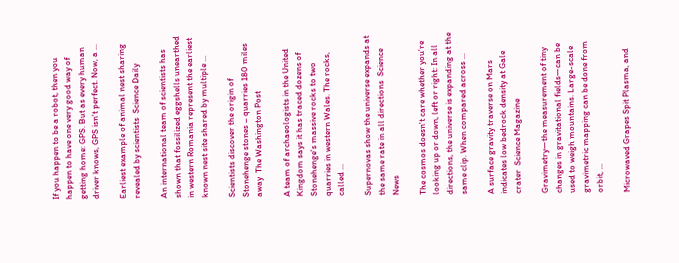If you happen to be a robot, then you happen to have one very good way of getting home: GPS. But as every human driver knows, GPS isn't perfect. Now, a ...

Earliest example of animal nest sharing revealed by scientists  Science Daily

An international team of scientists has shown that fossilized eggshells unearthed in western Romania represent the earliest known nest site shared by multiple ...

Scientists discover the origin of Stonehenge stones – quarries 180 miles away  The Washington Post

A team of archaeologists in the United Kingdom says it has traced dozens of Stonehenge's massive rocks to two quarries in western Wales. The rocks, called ...

Supernovas show the universe expands at the same rate in all directions  Science News

The cosmos doesn't care whether you're looking up or down, left or right: In all directions, the universe is expanding at the same clip. When compared across ...

A surface gravity traverse on Mars indicates low bedrock density at Gale crater  Science Magazine

Gravimetry—the measurement of tiny changes in gravitational fields—can be used to weigh mountains. Large-scale gravimetric mapping can be done from orbit, ...

Microwaved Grapes Spit Plasma, and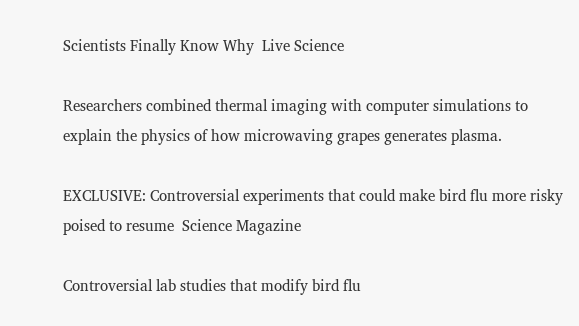Scientists Finally Know Why  Live Science

Researchers combined thermal imaging with computer simulations to explain the physics of how microwaving grapes generates plasma.

EXCLUSIVE: Controversial experiments that could make bird flu more risky poised to resume  Science Magazine

Controversial lab studies that modify bird flu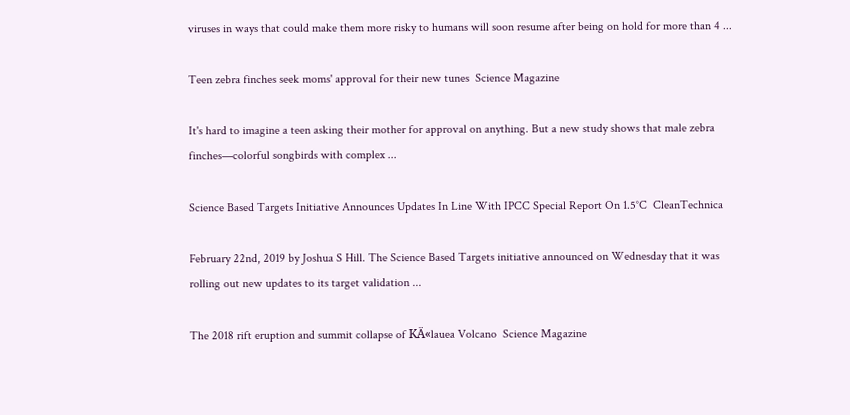viruses in ways that could make them more risky to humans will soon resume after being on hold for more than 4 ...

Teen zebra finches seek moms' approval for their new tunes  Science Magazine

It's hard to imagine a teen asking their mother for approval on anything. But a new study shows that male zebra finches—colorful songbirds with complex ...

Science Based Targets Initiative Announces Updates In Line With IPCC Special Report On 1.5°C  CleanTechnica

February 22nd, 2019 by Joshua S Hill. The Science Based Targets initiative announced on Wednesday that it was rolling out new updates to its target validation ...

The 2018 rift eruption and summit collapse of KÄ«lauea Volcano  Science Magazine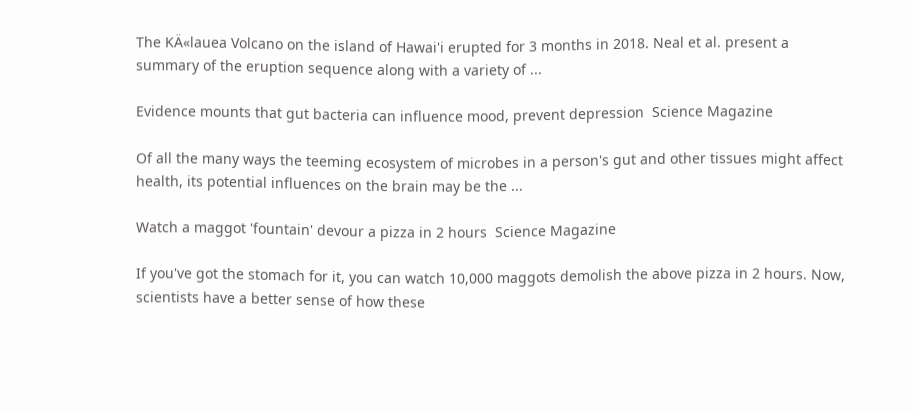The KÄ«lauea Volcano on the island of Hawai'i erupted for 3 months in 2018. Neal et al. present a summary of the eruption sequence along with a variety of ...

Evidence mounts that gut bacteria can influence mood, prevent depression  Science Magazine

Of all the many ways the teeming ecosystem of microbes in a person's gut and other tissues might affect health, its potential influences on the brain may be the ...

Watch a maggot 'fountain' devour a pizza in 2 hours  Science Magazine

If you've got the stomach for it, you can watch 10,000 maggots demolish the above pizza in 2 hours. Now, scientists have a better sense of how these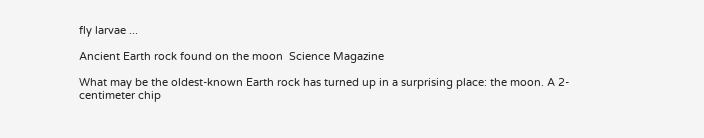fly larvae ...

Ancient Earth rock found on the moon  Science Magazine

What may be the oldest-known Earth rock has turned up in a surprising place: the moon. A 2-centimeter chip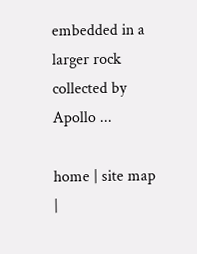embedded in a larger rock collected by Apollo ...

home | site map |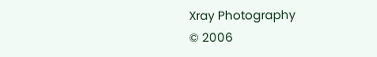Xray Photography
© 2006